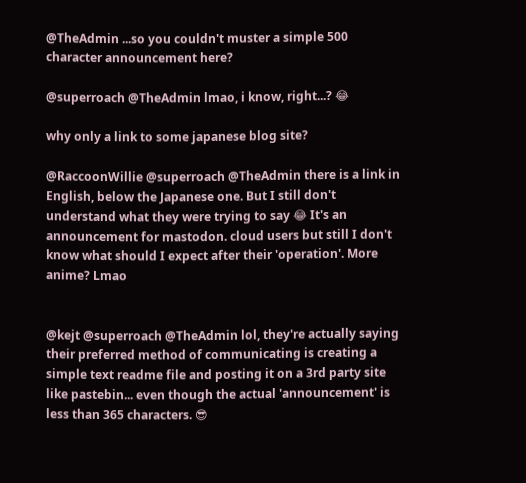@TheAdmin ...so you couldn't muster a simple 500 character announcement here?

@superroach @TheAdmin lmao, i know, right...? 😂

why only a link to some japanese blog site?

@RaccoonWillie @superroach @TheAdmin there is a link in English, below the Japanese one. But I still don't understand what they were trying to say 😂 It's an announcement for mastodon. cloud users but still I don't know what should I expect after their 'operation'. More anime? Lmao


@kejt @superroach @TheAdmin lol, they're actually saying their preferred method of communicating is creating a simple text readme file and posting it on a 3rd party site like pastebin... even though the actual 'announcement' is less than 365 characters. 😎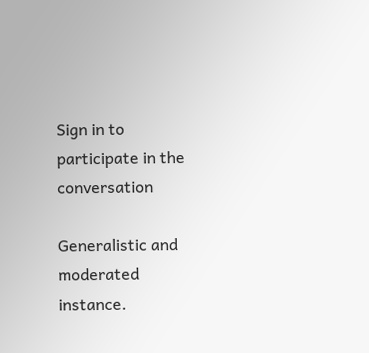Sign in to participate in the conversation

Generalistic and moderated instance.